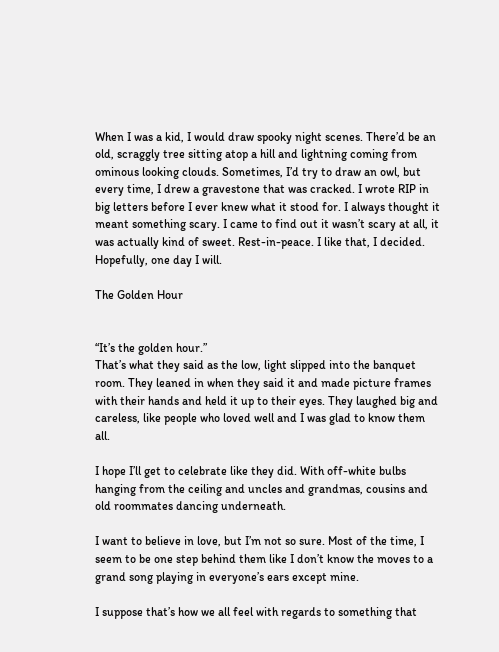When I was a kid, I would draw spooky night scenes. There’d be an old, scraggly tree sitting atop a hill and lightning coming from ominous looking clouds. Sometimes, I’d try to draw an owl, but every time, I drew a gravestone that was cracked. I wrote RIP in big letters before I ever knew what it stood for. I always thought it meant something scary. I came to find out it wasn’t scary at all, it was actually kind of sweet. Rest-in-peace. I like that, I decided. Hopefully, one day I will.

The Golden Hour


“It’s the golden hour.”
That’s what they said as the low, light slipped into the banquet room. They leaned in when they said it and made picture frames with their hands and held it up to their eyes. They laughed big and careless, like people who loved well and I was glad to know them all.

I hope I’ll get to celebrate like they did. With off-white bulbs hanging from the ceiling and uncles and grandmas, cousins and old roommates dancing underneath.

I want to believe in love, but I’m not so sure. Most of the time, I seem to be one step behind them like I don’t know the moves to a grand song playing in everyone’s ears except mine.

I suppose that’s how we all feel with regards to something that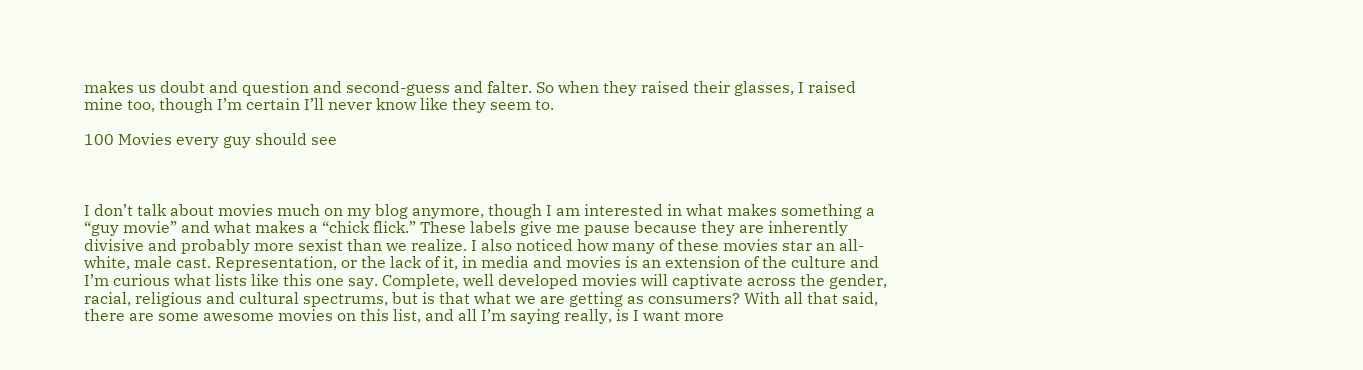makes us doubt and question and second-guess and falter. So when they raised their glasses, I raised mine too, though I’m certain I’ll never know like they seem to.

100 Movies every guy should see



I don’t talk about movies much on my blog anymore, though I am interested in what makes something a “guy movie” and what makes a “chick flick.” These labels give me pause because they are inherently divisive and probably more sexist than we realize. I also noticed how many of these movies star an all-white, male cast. Representation, or the lack of it, in media and movies is an extension of the culture and I’m curious what lists like this one say. Complete, well developed movies will captivate across the gender, racial, religious and cultural spectrums, but is that what we are getting as consumers? With all that said, there are some awesome movies on this list, and all I’m saying really, is I want more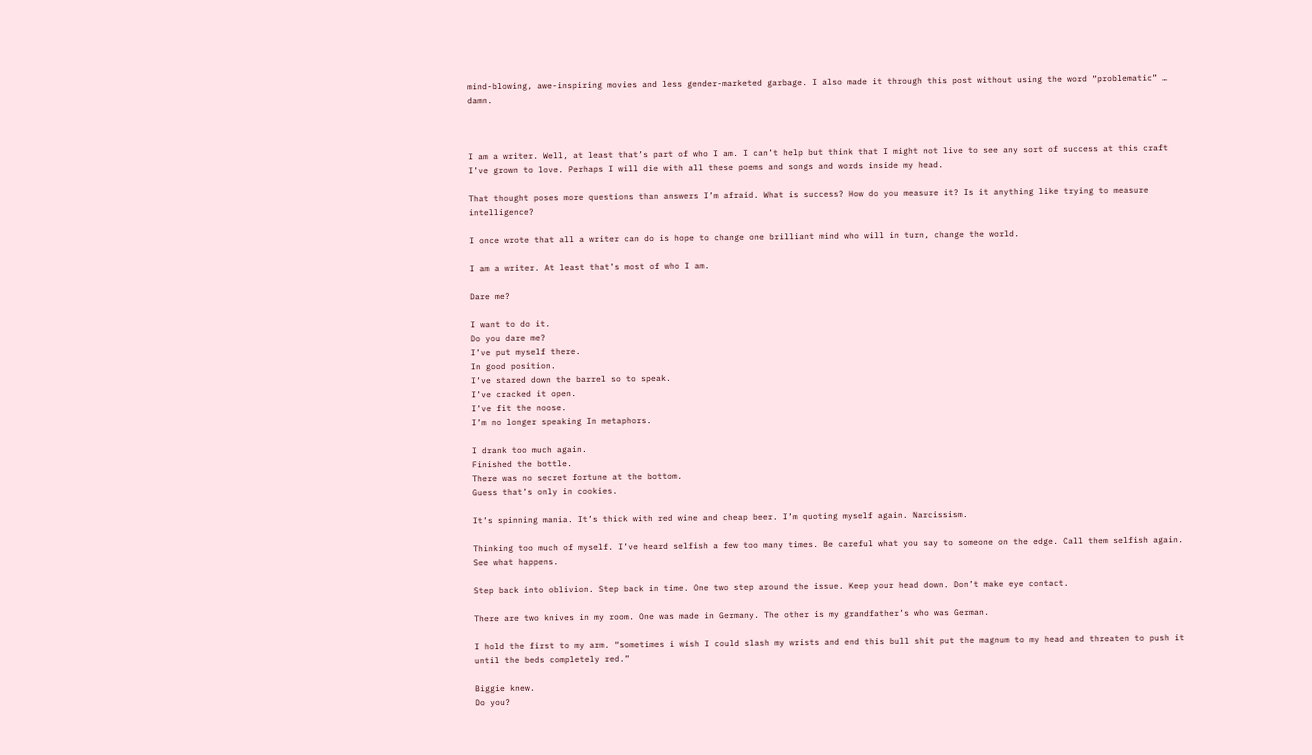mind-blowing, awe-inspiring movies and less gender-marketed garbage. I also made it through this post without using the word “problematic” … damn.



I am a writer. Well, at least that’s part of who I am. I can’t help but think that I might not live to see any sort of success at this craft I’ve grown to love. Perhaps I will die with all these poems and songs and words inside my head.

That thought poses more questions than answers I’m afraid. What is success? How do you measure it? Is it anything like trying to measure intelligence?

I once wrote that all a writer can do is hope to change one brilliant mind who will in turn, change the world.

I am a writer. At least that’s most of who I am.

Dare me?

I want to do it.
Do you dare me?
I’ve put myself there.
In good position.
I’ve stared down the barrel so to speak.
I’ve cracked it open.
I’ve fit the noose.
I’m no longer speaking In metaphors.

I drank too much again.
Finished the bottle.
There was no secret fortune at the bottom.
Guess that’s only in cookies.

It’s spinning mania. It’s thick with red wine and cheap beer. I’m quoting myself again. Narcissism.

Thinking too much of myself. I’ve heard selfish a few too many times. Be careful what you say to someone on the edge. Call them selfish again. See what happens.

Step back into oblivion. Step back in time. One two step around the issue. Keep your head down. Don’t make eye contact.

There are two knives in my room. One was made in Germany. The other is my grandfather’s who was German.

I hold the first to my arm. “sometimes i wish I could slash my wrists and end this bull shit put the magnum to my head and threaten to push it until the beds completely red.”

Biggie knew.
Do you?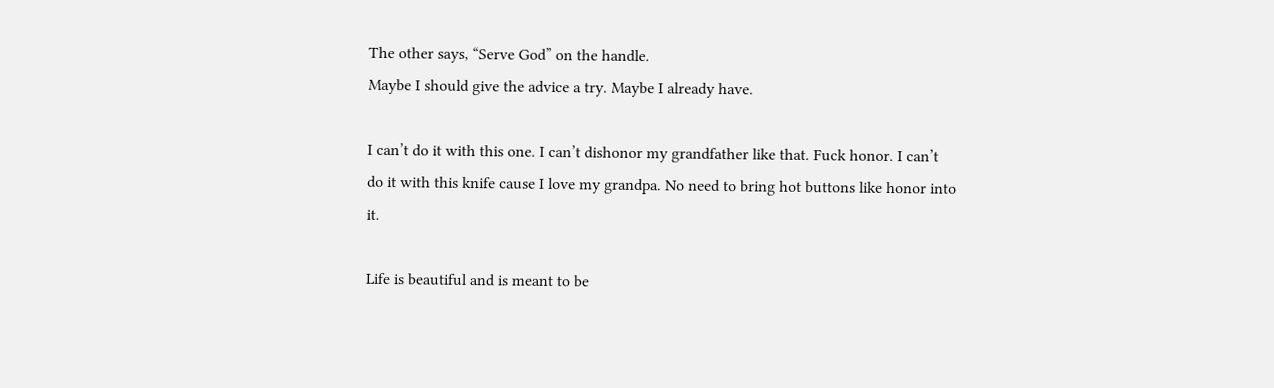The other says, “Serve God” on the handle.
Maybe I should give the advice a try. Maybe I already have.

I can’t do it with this one. I can’t dishonor my grandfather like that. Fuck honor. I can’t do it with this knife cause I love my grandpa. No need to bring hot buttons like honor into it.

Life is beautiful and is meant to be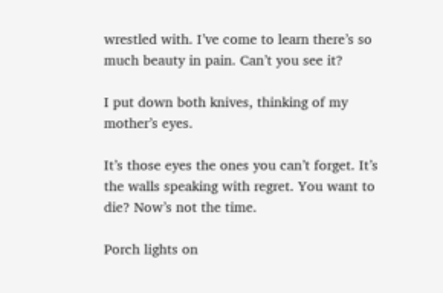wrestled with. I’ve come to learn there’s so much beauty in pain. Can’t you see it?

I put down both knives, thinking of my mother’s eyes.

It’s those eyes the ones you can’t forget. It’s the walls speaking with regret. You want to die? Now’s not the time.

Porch lights on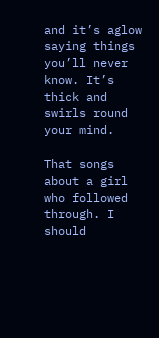and it’s aglow saying things you’ll never know. It’s thick and swirls round your mind.

That songs about a girl who followed through. I should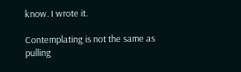know. I wrote it.

Contemplating is not the same as pulling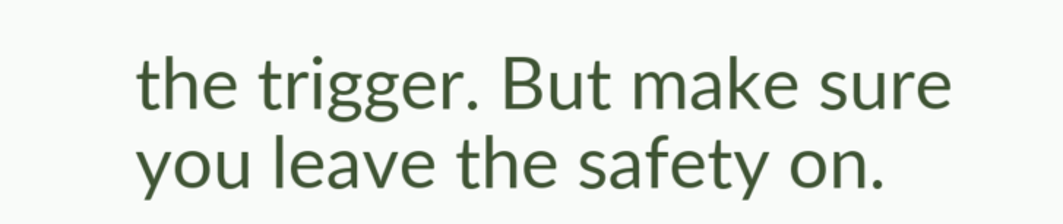the trigger. But make sure you leave the safety on.